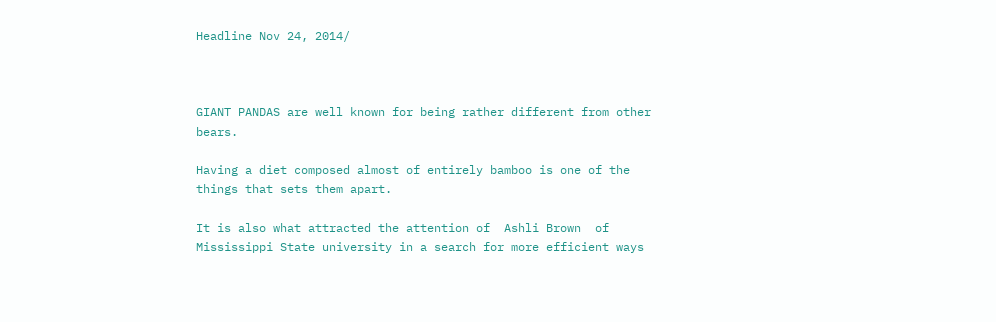Headline Nov 24, 2014/



GIANT PANDAS are well known for being rather different from other bears.

Having a diet composed almost of entirely bamboo is one of the things that sets them apart.

It is also what attracted the attention of  Ashli Brown  of Mississippi State university in a search for more efficient ways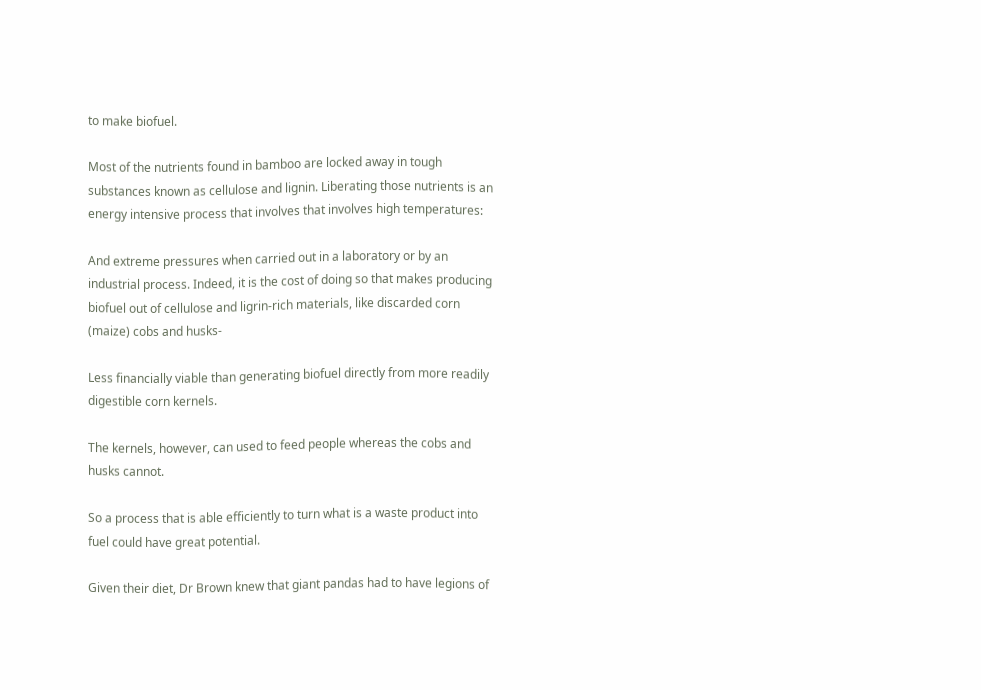to make biofuel.

Most of the nutrients found in bamboo are locked away in tough substances known as cellulose and lignin. Liberating those nutrients is an energy intensive process that involves that involves high temperatures:

And extreme pressures when carried out in a laboratory or by an industrial process. Indeed, it is the cost of doing so that makes producing biofuel out of cellulose and ligrin-rich materials, like discarded corn (maize) cobs and husks-

Less financially viable than generating biofuel directly from more readily digestible corn kernels.

The kernels, however, can used to feed people whereas the cobs and husks cannot.

So a process that is able efficiently to turn what is a waste product into fuel could have great potential.

Given their diet, Dr Brown knew that giant pandas had to have legions of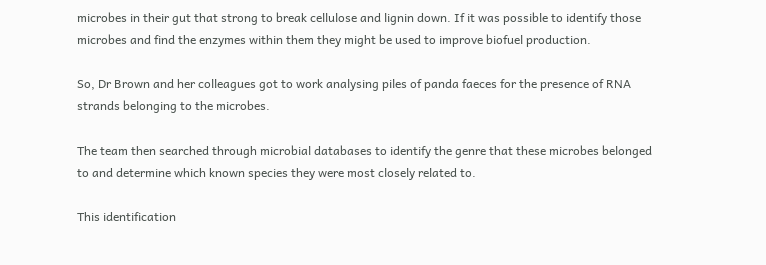microbes in their gut that strong to break cellulose and lignin down. If it was possible to identify those microbes and find the enzymes within them they might be used to improve biofuel production.

So, Dr Brown and her colleagues got to work analysing piles of panda faeces for the presence of RNA strands belonging to the microbes.

The team then searched through microbial databases to identify the genre that these microbes belonged to and determine which known species they were most closely related to.

This identification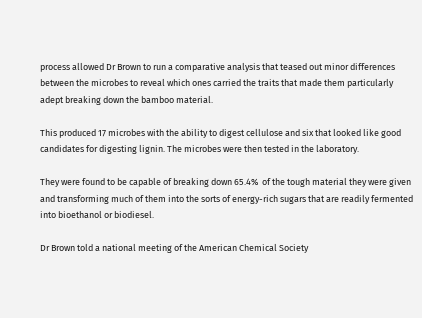process allowed Dr Brown to run a comparative analysis that teased out minor differences between the microbes to reveal which ones carried the traits that made them particularly adept breaking down the bamboo material.

This produced 17 microbes with the ability to digest cellulose and six that looked like good candidates for digesting lignin. The microbes were then tested in the laboratory.

They were found to be capable of breaking down 65.4%  of the tough material they were given and transforming much of them into the sorts of energy-rich sugars that are readily fermented into bioethanol or biodiesel.

Dr Brown told a national meeting of the American Chemical Society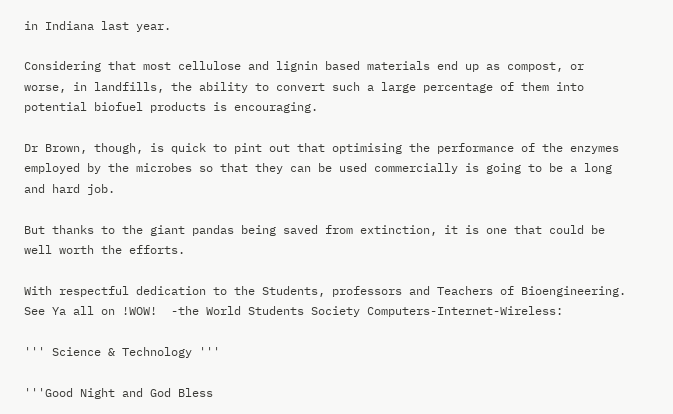in Indiana last year.

Considering that most cellulose and lignin based materials end up as compost, or worse, in landfills, the ability to convert such a large percentage of them into potential biofuel products is encouraging.

Dr Brown, though, is quick to pint out that optimising the performance of the enzymes employed by the microbes so that they can be used commercially is going to be a long and hard job.

But thanks to the giant pandas being saved from extinction, it is one that could be well worth the efforts.

With respectful dedication to the Students, professors and Teachers of Bioengineering. See Ya all on !WOW!  -the World Students Society Computers-Internet-Wireless:

''' Science & Technology '''

'''Good Night and God Bless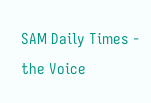SAM Daily Times - the Voice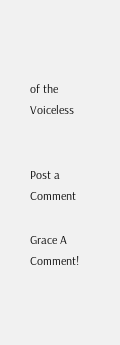of the Voiceless


Post a Comment

Grace A Comment!